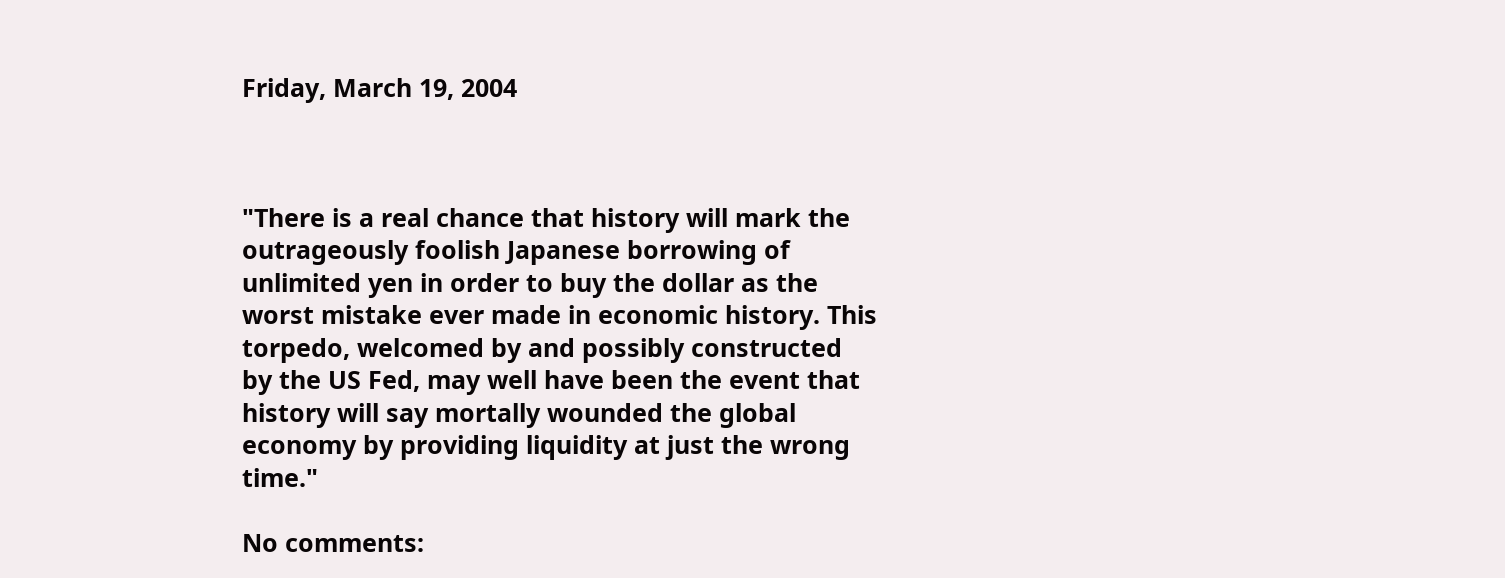Friday, March 19, 2004



"There is a real chance that history will mark the outrageously foolish Japanese borrowing of unlimited yen in order to buy the dollar as the worst mistake ever made in economic history. This torpedo, welcomed by and possibly constructed by the US Fed, may well have been the event that history will say mortally wounded the global economy by providing liquidity at just the wrong time."

No comments: